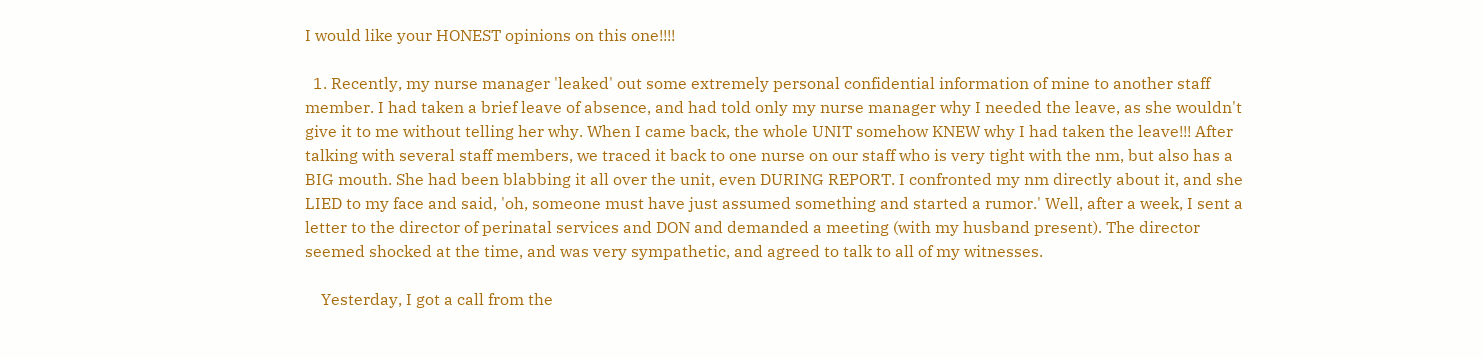I would like your HONEST opinions on this one!!!!

  1. Recently, my nurse manager 'leaked' out some extremely personal confidential information of mine to another staff member. I had taken a brief leave of absence, and had told only my nurse manager why I needed the leave, as she wouldn't give it to me without telling her why. When I came back, the whole UNIT somehow KNEW why I had taken the leave!!! After talking with several staff members, we traced it back to one nurse on our staff who is very tight with the nm, but also has a BIG mouth. She had been blabbing it all over the unit, even DURING REPORT. I confronted my nm directly about it, and she LIED to my face and said, 'oh, someone must have just assumed something and started a rumor.' Well, after a week, I sent a letter to the director of perinatal services and DON and demanded a meeting (with my husband present). The director seemed shocked at the time, and was very sympathetic, and agreed to talk to all of my witnesses.

    Yesterday, I got a call from the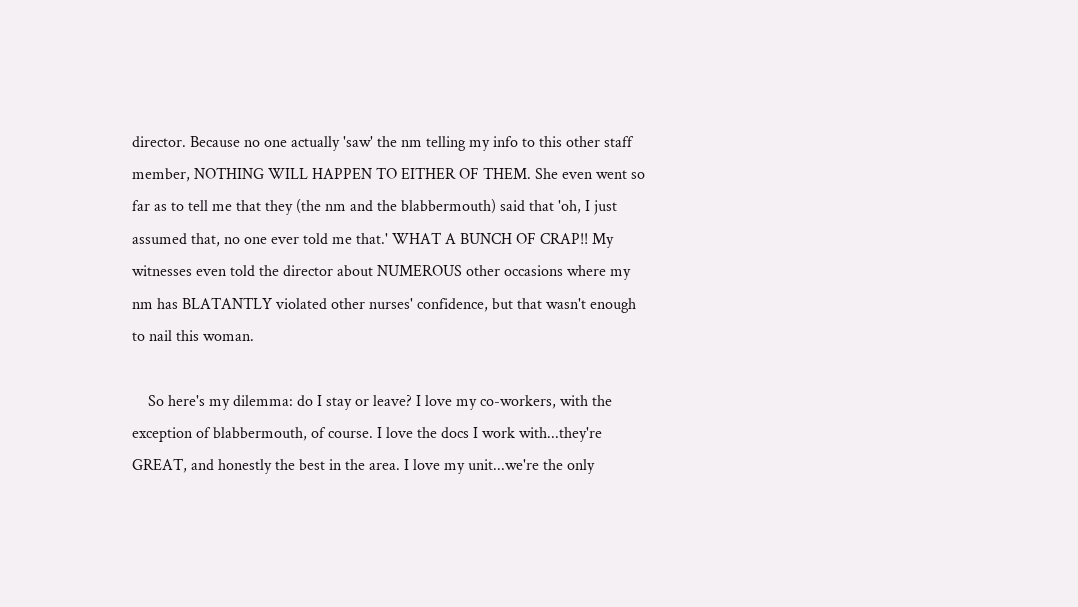director. Because no one actually 'saw' the nm telling my info to this other staff member, NOTHING WILL HAPPEN TO EITHER OF THEM. She even went so far as to tell me that they (the nm and the blabbermouth) said that 'oh, I just assumed that, no one ever told me that.' WHAT A BUNCH OF CRAP!! My witnesses even told the director about NUMEROUS other occasions where my nm has BLATANTLY violated other nurses' confidence, but that wasn't enough to nail this woman.

    So here's my dilemma: do I stay or leave? I love my co-workers, with the exception of blabbermouth, of course. I love the docs I work with...they're GREAT, and honestly the best in the area. I love my unit...we're the only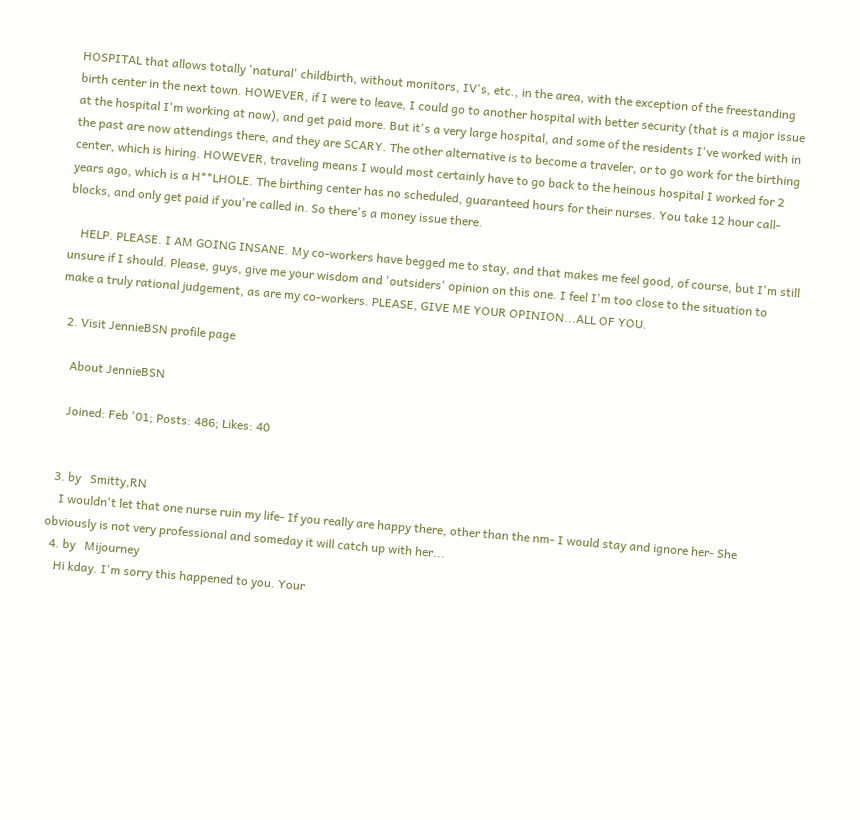HOSPITAL that allows totally 'natural' childbirth, without monitors, IV's, etc., in the area, with the exception of the freestanding birth center in the next town. HOWEVER, if I were to leave, I could go to another hospital with better security (that is a major issue at the hospital I'm working at now), and get paid more. But it's a very large hospital, and some of the residents I've worked with in the past are now attendings there, and they are SCARY. The other alternative is to become a traveler, or to go work for the birthing center, which is hiring. HOWEVER, traveling means I would most certainly have to go back to the heinous hospital I worked for 2 years ago, which is a H**LHOLE. The birthing center has no scheduled, guaranteed hours for their nurses. You take 12 hour call-blocks, and only get paid if you're called in. So there's a money issue there.

    HELP. PLEASE. I AM GOING INSANE. My co-workers have begged me to stay, and that makes me feel good, of course, but I'm still unsure if I should. Please, guys, give me your wisdom and 'outsiders' opinion on this one. I feel I'm too close to the situation to make a truly rational judgement, as are my co-workers. PLEASE, GIVE ME YOUR OPINION...ALL OF YOU.

  2. Visit JennieBSN profile page

    About JennieBSN

    Joined: Feb '01; Posts: 486; Likes: 40


  3. by   Smitty,RN
    I wouldn't let that one nurse ruin my life- If you really are happy there, other than the nm- I would stay and ignore her- She obviously is not very professional and someday it will catch up with her...
  4. by   Mijourney
    Hi kday. I'm sorry this happened to you. Your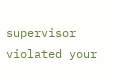supervisor violated your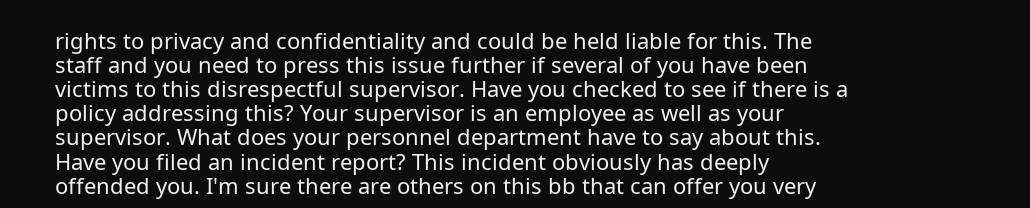rights to privacy and confidentiality and could be held liable for this. The staff and you need to press this issue further if several of you have been victims to this disrespectful supervisor. Have you checked to see if there is a policy addressing this? Your supervisor is an employee as well as your supervisor. What does your personnel department have to say about this. Have you filed an incident report? This incident obviously has deeply offended you. I'm sure there are others on this bb that can offer you very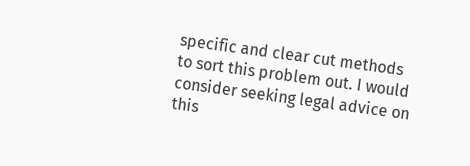specific and clear cut methods to sort this problem out. I would consider seeking legal advice on this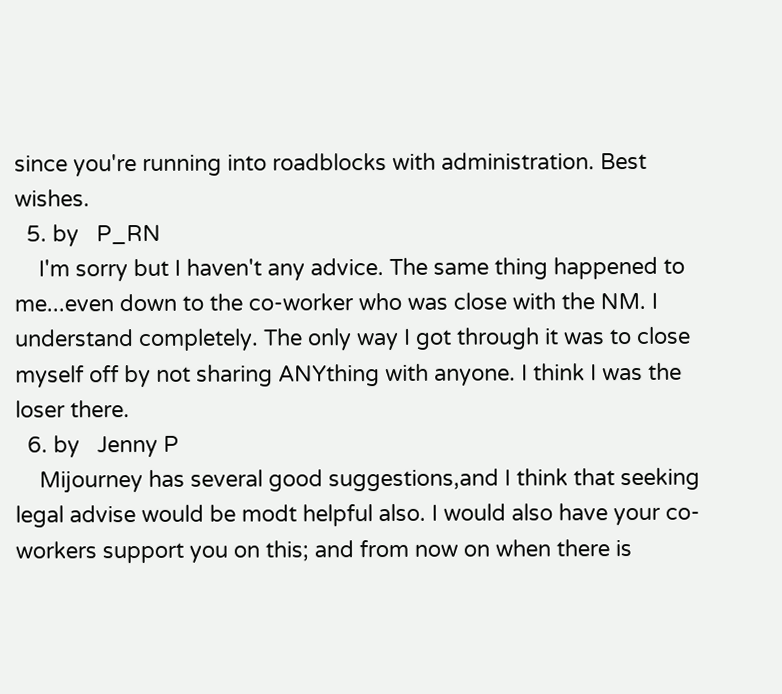since you're running into roadblocks with administration. Best wishes.
  5. by   P_RN
    I'm sorry but I haven't any advice. The same thing happened to me...even down to the co-worker who was close with the NM. I understand completely. The only way I got through it was to close myself off by not sharing ANYthing with anyone. I think I was the loser there.
  6. by   Jenny P
    Mijourney has several good suggestions,and I think that seeking legal advise would be modt helpful also. I would also have your co-workers support you on this; and from now on when there is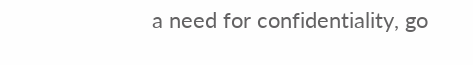a need for confidentiality, go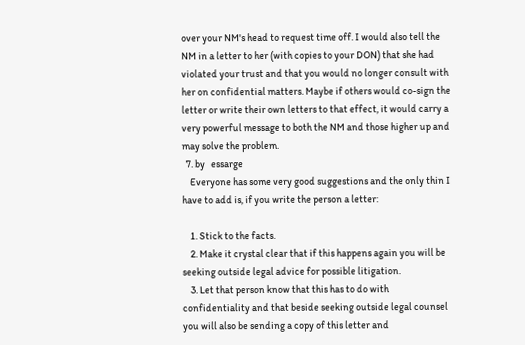over your NM's head to request time off. I would also tell the NM in a letter to her (with copies to your DON) that she had violated your trust and that you would no longer consult with her on confidential matters. Maybe if others would co-sign the letter or write their own letters to that effect, it would carry a very powerful message to both the NM and those higher up and may solve the problem.
  7. by   essarge
    Everyone has some very good suggestions and the only thin I have to add is, if you write the person a letter:

    1. Stick to the facts.
    2. Make it crystal clear that if this happens again you will be seeking outside legal advice for possible litigation.
    3. Let that person know that this has to do with confidentiality and that beside seeking outside legal counsel you will also be sending a copy of this letter and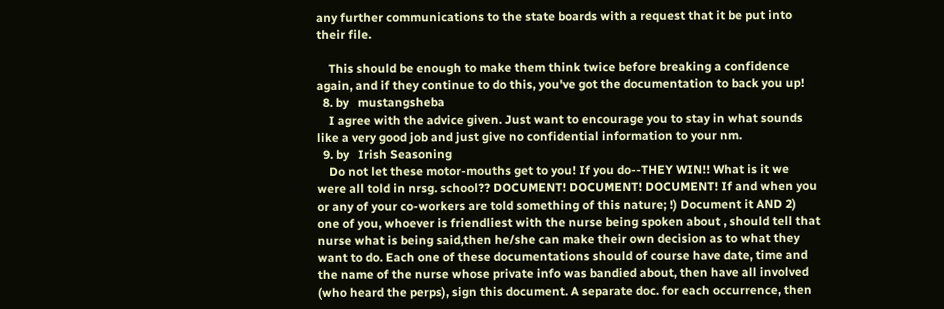any further communications to the state boards with a request that it be put into their file.

    This should be enough to make them think twice before breaking a confidence again, and if they continue to do this, you've got the documentation to back you up!
  8. by   mustangsheba
    I agree with the advice given. Just want to encourage you to stay in what sounds like a very good job and just give no confidential information to your nm.
  9. by   Irish Seasoning
    Do not let these motor-mouths get to you! If you do--THEY WIN!! What is it we were all told in nrsg. school?? DOCUMENT! DOCUMENT! DOCUMENT! If and when you or any of your co-workers are told something of this nature; !) Document it AND 2) one of you, whoever is friendliest with the nurse being spoken about , should tell that nurse what is being said,then he/she can make their own decision as to what they want to do. Each one of these documentations should of course have date, time and the name of the nurse whose private info was bandied about, then have all involved (who heard the perps), sign this document. A separate doc. for each occurrence, then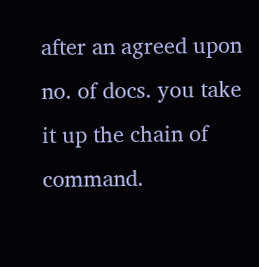after an agreed upon no. of docs. you take it up the chain of command.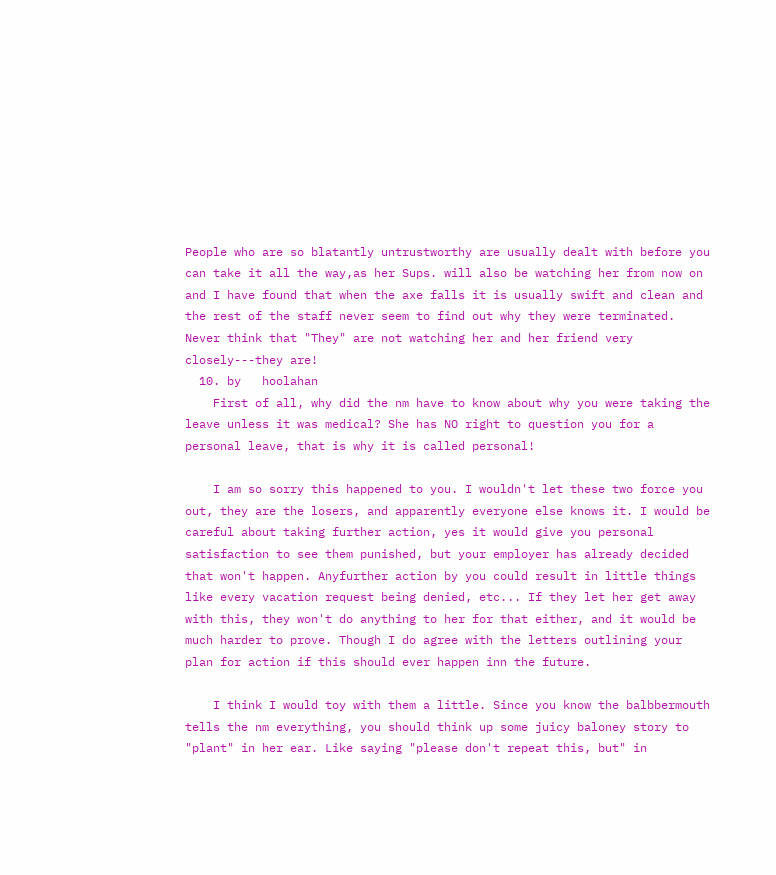People who are so blatantly untrustworthy are usually dealt with before you can take it all the way,as her Sups. will also be watching her from now on and I have found that when the axe falls it is usually swift and clean and the rest of the staff never seem to find out why they were terminated. Never think that "They" are not watching her and her friend very closely---they are!
  10. by   hoolahan
    First of all, why did the nm have to know about why you were taking the leave unless it was medical? She has NO right to question you for a personal leave, that is why it is called personal!

    I am so sorry this happened to you. I wouldn't let these two force you out, they are the losers, and apparently everyone else knows it. I would be careful about taking further action, yes it would give you personal satisfaction to see them punished, but your employer has already decided that won't happen. Anyfurther action by you could result in little things like every vacation request being denied, etc... If they let her get away with this, they won't do anything to her for that either, and it would be much harder to prove. Though I do agree with the letters outlining your plan for action if this should ever happen inn the future.

    I think I would toy with them a little. Since you know the balbbermouth tells the nm everything, you should think up some juicy baloney story to "plant" in her ear. Like saying "please don't repeat this, but" in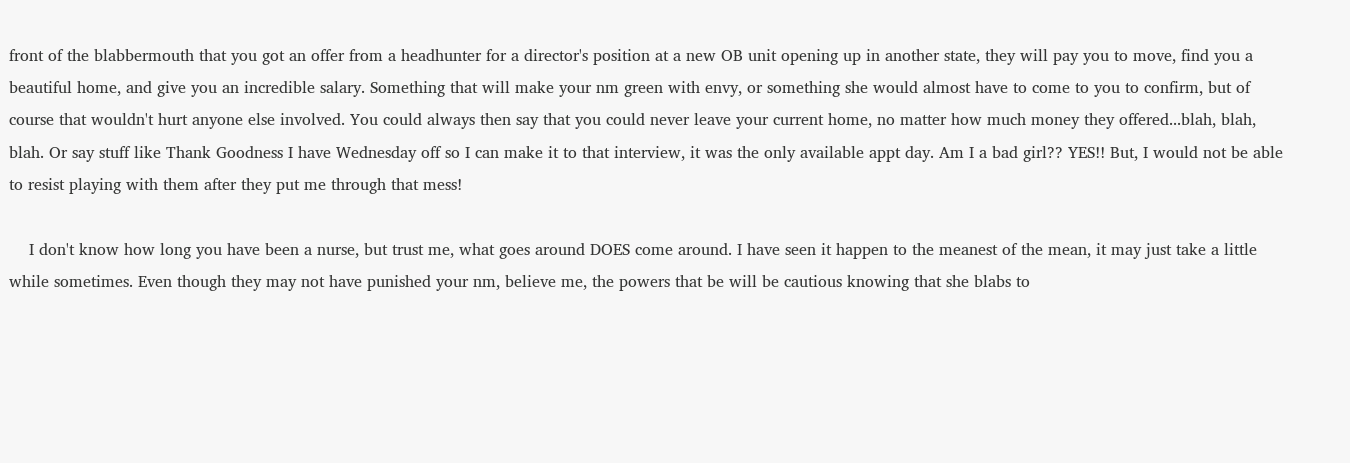front of the blabbermouth that you got an offer from a headhunter for a director's position at a new OB unit opening up in another state, they will pay you to move, find you a beautiful home, and give you an incredible salary. Something that will make your nm green with envy, or something she would almost have to come to you to confirm, but of course that wouldn't hurt anyone else involved. You could always then say that you could never leave your current home, no matter how much money they offered...blah, blah, blah. Or say stuff like Thank Goodness I have Wednesday off so I can make it to that interview, it was the only available appt day. Am I a bad girl?? YES!! But, I would not be able to resist playing with them after they put me through that mess!

    I don't know how long you have been a nurse, but trust me, what goes around DOES come around. I have seen it happen to the meanest of the mean, it may just take a little while sometimes. Even though they may not have punished your nm, believe me, the powers that be will be cautious knowing that she blabs to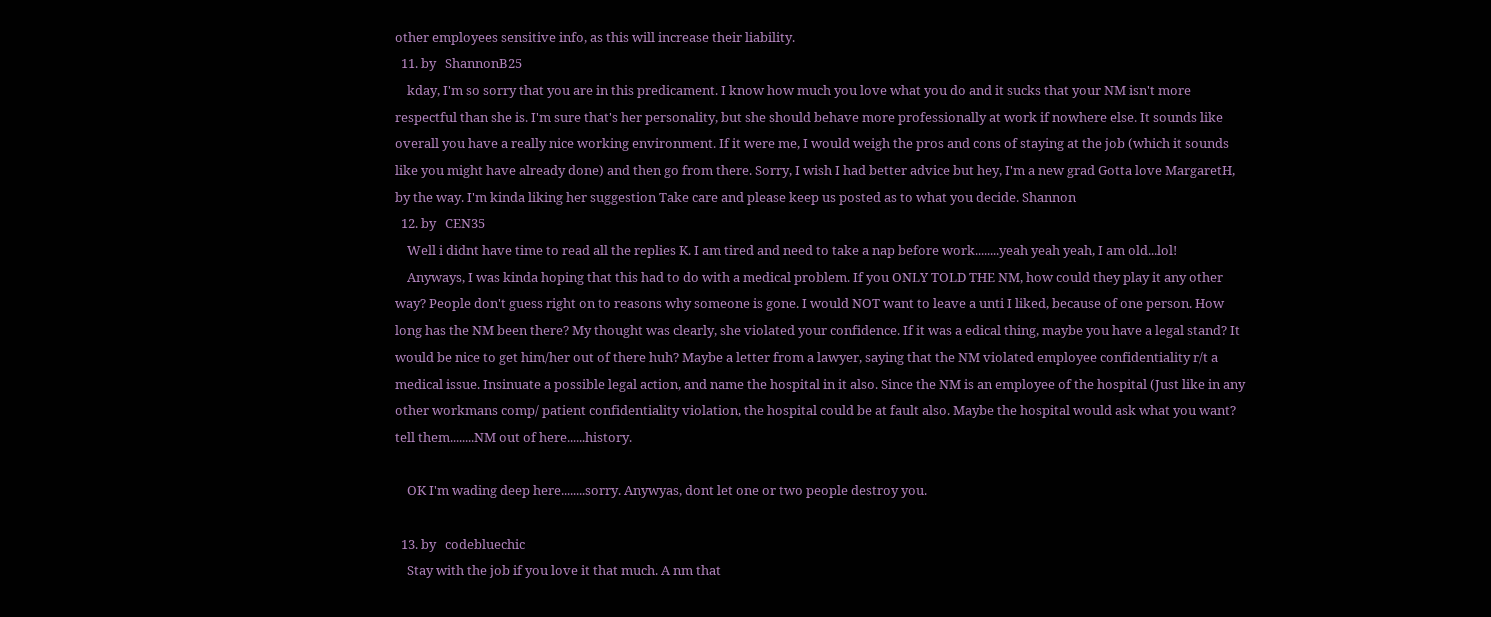other employees sensitive info, as this will increase their liability.
  11. by   ShannonB25
    kday, I'm so sorry that you are in this predicament. I know how much you love what you do and it sucks that your NM isn't more respectful than she is. I'm sure that's her personality, but she should behave more professionally at work if nowhere else. It sounds like overall you have a really nice working environment. If it were me, I would weigh the pros and cons of staying at the job (which it sounds like you might have already done) and then go from there. Sorry, I wish I had better advice but hey, I'm a new grad Gotta love MargaretH, by the way. I'm kinda liking her suggestion Take care and please keep us posted as to what you decide. Shannon
  12. by   CEN35
    Well i didnt have time to read all the replies K. I am tired and need to take a nap before work........yeah yeah yeah, I am old...lol!
    Anyways, I was kinda hoping that this had to do with a medical problem. If you ONLY TOLD THE NM, how could they play it any other way? People don't guess right on to reasons why someone is gone. I would NOT want to leave a unti I liked, because of one person. How long has the NM been there? My thought was clearly, she violated your confidence. If it was a edical thing, maybe you have a legal stand? It would be nice to get him/her out of there huh? Maybe a letter from a lawyer, saying that the NM violated employee confidentiality r/t a medical issue. Insinuate a possible legal action, and name the hospital in it also. Since the NM is an employee of the hospital (Just like in any other workmans comp/ patient confidentiality violation, the hospital could be at fault also. Maybe the hospital would ask what you want? tell them........NM out of here......history.

    OK I'm wading deep here........sorry. Anywyas, dont let one or two people destroy you.

  13. by   codebluechic
    Stay with the job if you love it that much. A nm that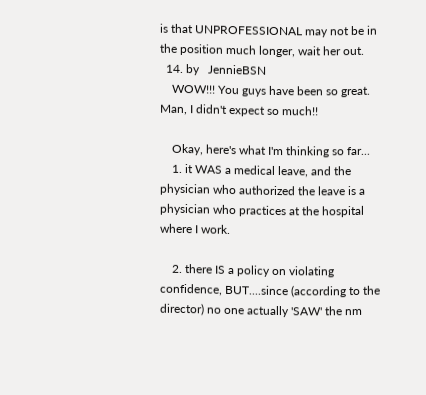is that UNPROFESSIONAL may not be in the position much longer, wait her out.
  14. by   JennieBSN
    WOW!!! You guys have been so great. Man, I didn't expect so much!!

    Okay, here's what I'm thinking so far...
    1. it WAS a medical leave, and the physician who authorized the leave is a physician who practices at the hospital where I work.

    2. there IS a policy on violating confidence, BUT....since (according to the director) no one actually 'SAW' the nm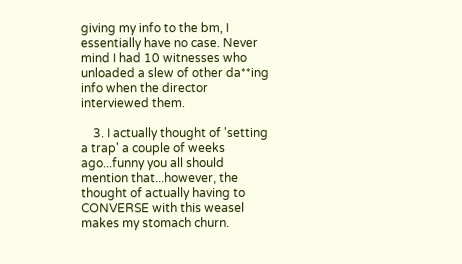giving my info to the bm, I essentially have no case. Never mind I had 10 witnesses who unloaded a slew of other da**ing info when the director interviewed them.

    3. I actually thought of 'setting a trap' a couple of weeks ago...funny you all should mention that...however, the thought of actually having to CONVERSE with this weasel makes my stomach churn.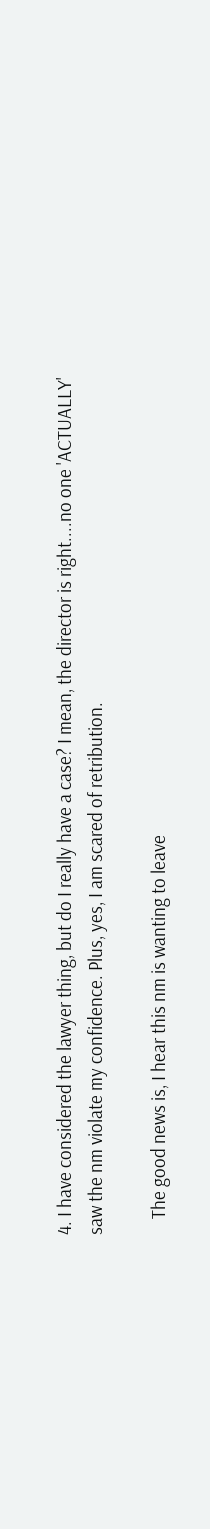4. I have considered the lawyer thing, but do I really have a case? I mean, the director is right....no one 'ACTUALLY' saw the nm violate my confidence. Plus, yes, I am scared of retribution.

    The good news is, I hear this nm is wanting to leave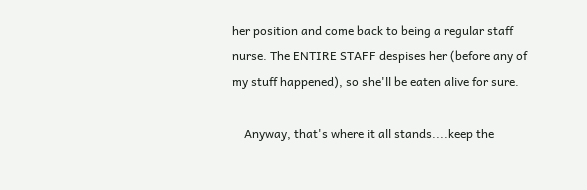her position and come back to being a regular staff nurse. The ENTIRE STAFF despises her (before any of my stuff happened), so she'll be eaten alive for sure.

    Anyway, that's where it all stands....keep the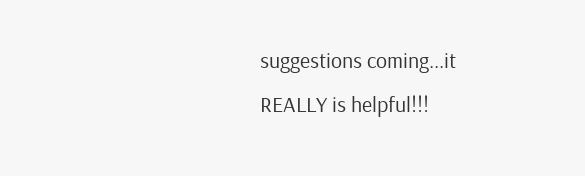suggestions coming...it REALLY is helpful!!!